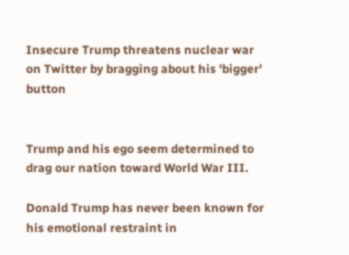Insecure Trump threatens nuclear war on Twitter by bragging about his 'bigger' button


Trump and his ego seem determined to drag our nation toward World War III.

Donald Trump has never been known for his emotional restraint in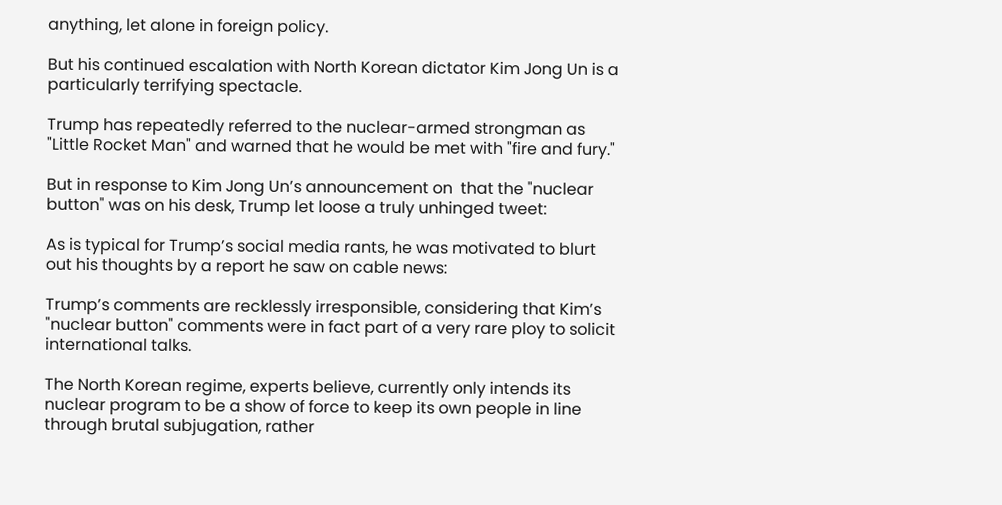anything, let alone in foreign policy.

But his continued escalation with North Korean dictator Kim Jong Un is a particularly terrifying spectacle.

Trump has repeatedly referred to the nuclear-armed strongman as "Little Rocket Man" and warned that he would be met with "fire and fury."

But in response to Kim Jong Un’s announcement on  that the "nuclear button" was on his desk, Trump let loose a truly unhinged tweet:

As is typical for Trump’s social media rants, he was motivated to blurt out his thoughts by a report he saw on cable news:

Trump’s comments are recklessly irresponsible, considering that Kim’s "nuclear button" comments were in fact part of a very rare ploy to solicit international talks.

The North Korean regime, experts believe, currently only intends its nuclear program to be a show of force to keep its own people in line through brutal subjugation, rather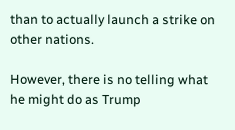than to actually launch a strike on other nations.

However, there is no telling what he might do as Trump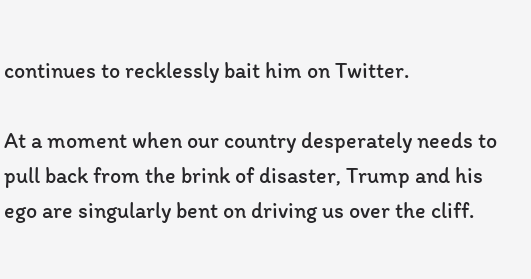continues to recklessly bait him on Twitter.

At a moment when our country desperately needs to pull back from the brink of disaster, Trump and his ego are singularly bent on driving us over the cliff.